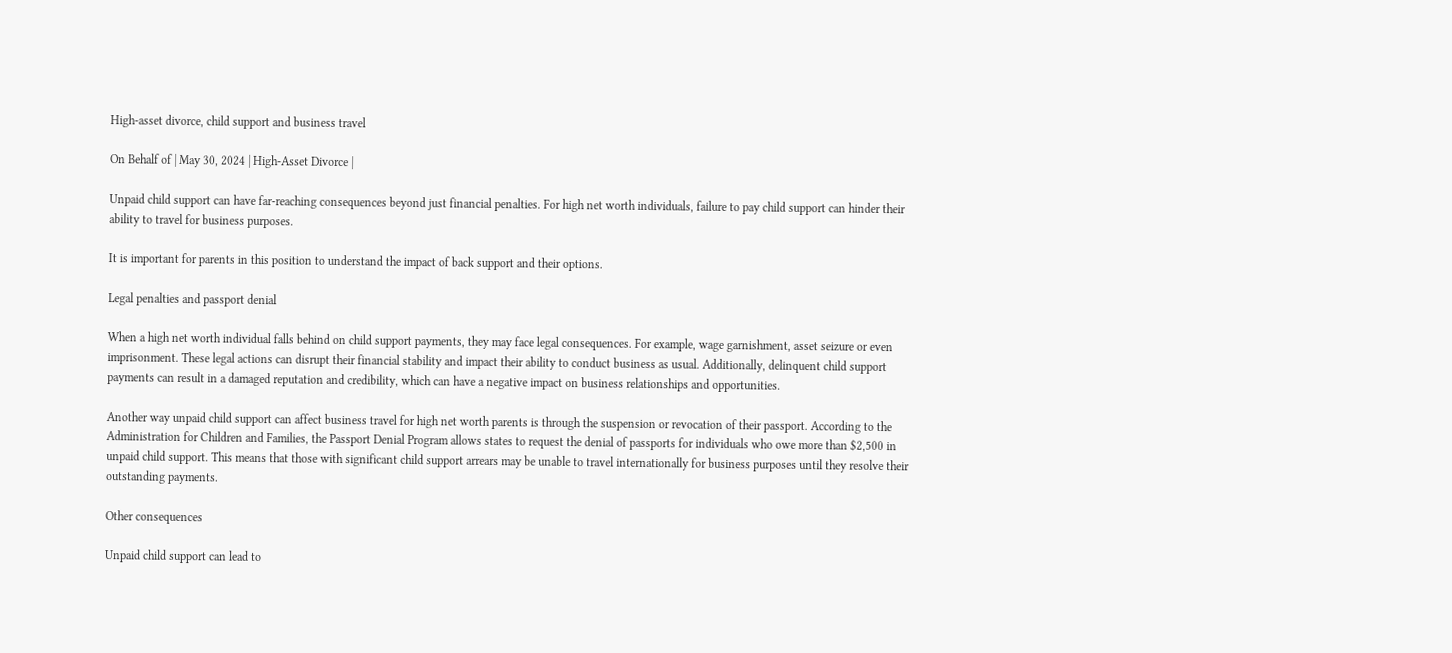High-asset divorce, child support and business travel

On Behalf of | May 30, 2024 | High-Asset Divorce |

Unpaid child support can have far-reaching consequences beyond just financial penalties. For high net worth individuals, failure to pay child support can hinder their ability to travel for business purposes.

It is important for parents in this position to understand the impact of back support and their options.

Legal penalties and passport denial

When a high net worth individual falls behind on child support payments, they may face legal consequences. For example, wage garnishment, asset seizure or even imprisonment. These legal actions can disrupt their financial stability and impact their ability to conduct business as usual. Additionally, delinquent child support payments can result in a damaged reputation and credibility, which can have a negative impact on business relationships and opportunities.

Another way unpaid child support can affect business travel for high net worth parents is through the suspension or revocation of their passport. According to the Administration for Children and Families, the Passport Denial Program allows states to request the denial of passports for individuals who owe more than $2,500 in unpaid child support. This means that those with significant child support arrears may be unable to travel internationally for business purposes until they resolve their outstanding payments.

Other consequences

Unpaid child support can lead to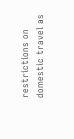restrictions on domestic travel as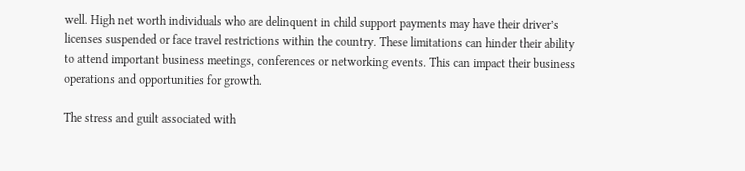well. High net worth individuals who are delinquent in child support payments may have their driver’s licenses suspended or face travel restrictions within the country. These limitations can hinder their ability to attend important business meetings, conferences or networking events. This can impact their business operations and opportunities for growth.

The stress and guilt associated with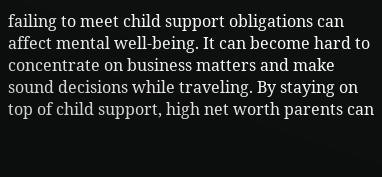failing to meet child support obligations can affect mental well-being. It can become hard to concentrate on business matters and make sound decisions while traveling. By staying on top of child support, high net worth parents can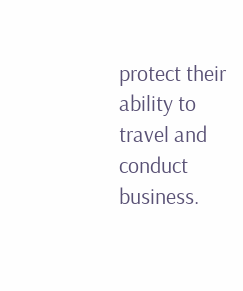protect their ability to travel and conduct business.